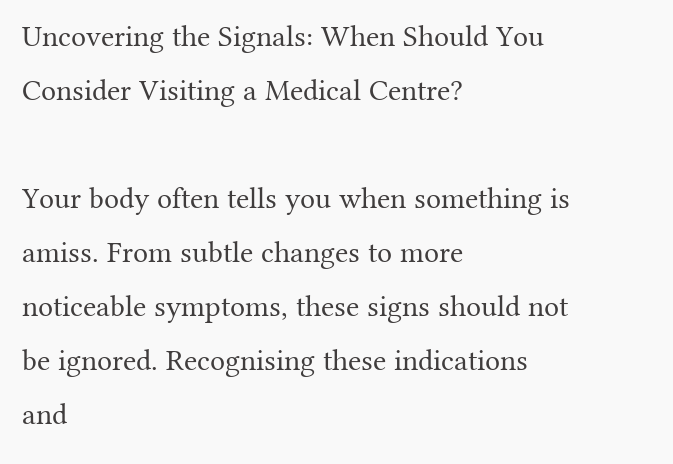Uncovering the Signals: When Should You Consider Visiting a Medical Centre?

Your body often tells you when something is amiss. From subtle changes to more noticeable symptoms, these signs should not be ignored. Recognising these indications and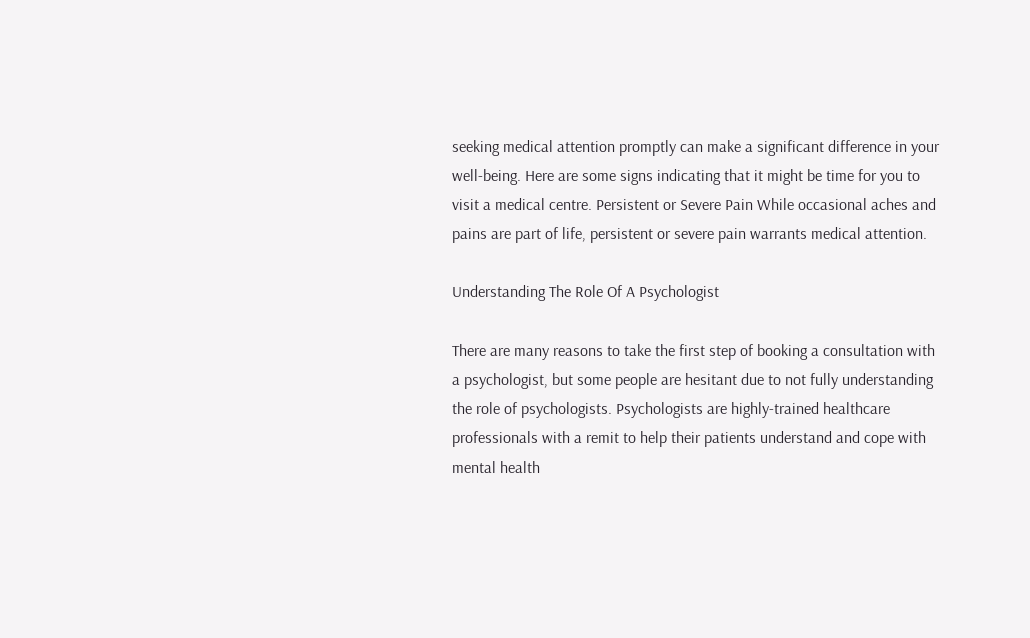seeking medical attention promptly can make a significant difference in your well-being. Here are some signs indicating that it might be time for you to visit a medical centre. Persistent or Severe Pain While occasional aches and pains are part of life, persistent or severe pain warrants medical attention.

Understanding The Role Of A Psychologist

There are many reasons to take the first step of booking a consultation with a psychologist, but some people are hesitant due to not fully understanding the role of psychologists. Psychologists are highly-trained healthcare professionals with a remit to help their patients understand and cope with mental health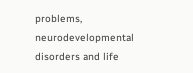problems, neurodevelopmental disorders and life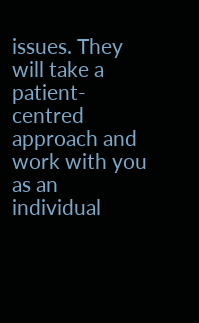issues. They will take a patient-centred approach and work with you as an individual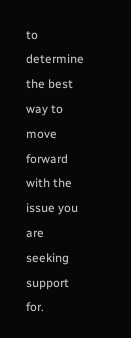to determine the best way to move forward with the issue you are seeking support for.